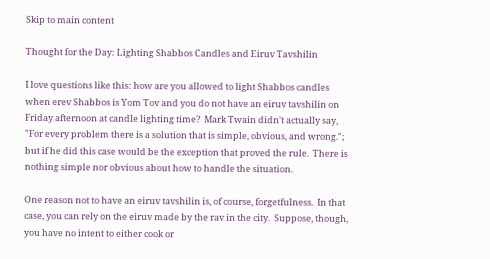Skip to main content

Thought for the Day: Lighting Shabbos Candles and Eiruv Tavshilin

I love questions like this: how are you allowed to light Shabbos candles when erev Shabbos is Yom Tov and you do not have an eiruv tavshilin on Friday afternoon at candle lighting time?  Mark Twain didn't actually say, "For every problem there is a solution that is simple, obvious, and wrong."; but if he did this case would be the exception that proved the rule.  There is nothing simple nor obvious about how to handle the situation.

One reason not to have an eiruv tavshilin is, of course, forgetfulness.  In that case, you can rely on the eiruv made by the rav in the city.  Suppose, though, you have no intent to either cook or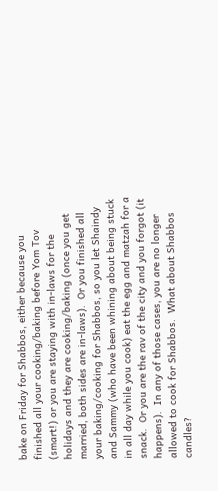bake on Friday for Shabbos, either because you finished all your cooking/baking before Yom Tov (smart!) or you are staying with in-laws for the holidays and they are cooking/baking (once you get married, both sides are in-laws).  Or you finished all your baking/cooking for Shabbos, so you let Shaindy and Sammy (who have been whining about being stuck in all day while you cook) eat the egg and matzah for a snack.  Or you are the rav of the city and you forgot (it happens).  In any of those cases, you are no longer allowed to cook for Shabbos.  What about Shabbos candles?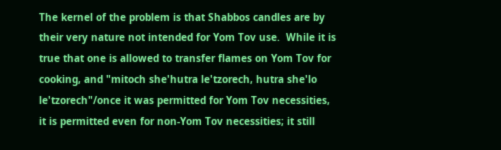The kernel of the problem is that Shabbos candles are by their very nature not intended for Yom Tov use.  While it is true that one is allowed to transfer flames on Yom Tov for cooking, and "mitoch she'hutra le'tzorech, hutra she'lo le'tzorech"/once it was permitted for Yom Tov necessities, it is permitted even for non-Yom Tov necessities; it still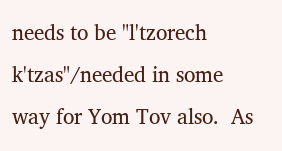needs to be "l'tzorech k'tzas"/needed in some way for Yom Tov also.  As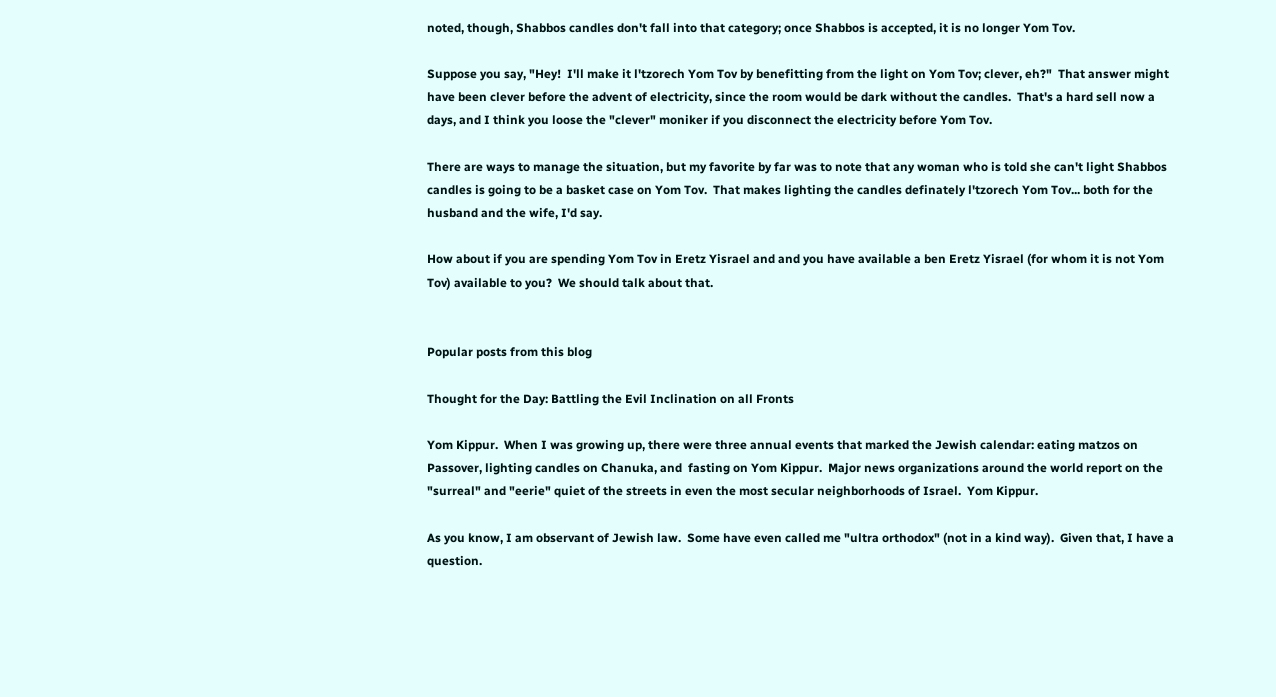noted, though, Shabbos candles don't fall into that category; once Shabbos is accepted, it is no longer Yom Tov.

Suppose you say, "Hey!  I'll make it l'tzorech Yom Tov by benefitting from the light on Yom Tov; clever, eh?"  That answer might have been clever before the advent of electricity, since the room would be dark without the candles.  That's a hard sell now a days, and I think you loose the "clever" moniker if you disconnect the electricity before Yom Tov.

There are ways to manage the situation, but my favorite by far was to note that any woman who is told she can't light Shabbos candles is going to be a basket case on Yom Tov.  That makes lighting the candles definately l'tzorech Yom Tov... both for the husband and the wife, I'd say.

How about if you are spending Yom Tov in Eretz Yisrael and and you have available a ben Eretz Yisrael (for whom it is not Yom Tov) available to you?  We should talk about that.


Popular posts from this blog

Thought for the Day: Battling the Evil Inclination on all Fronts

Yom Kippur.  When I was growing up, there were three annual events that marked the Jewish calendar: eating matzos on Passover, lighting candles on Chanuka, and  fasting on Yom Kippur.  Major news organizations around the world report on the "surreal" and "eerie" quiet of the streets in even the most secular neighborhoods of Israel.  Yom Kippur.

As you know, I am observant of Jewish law.  Some have even called me "ultra orthodox" (not in a kind way).  Given that, I have a question.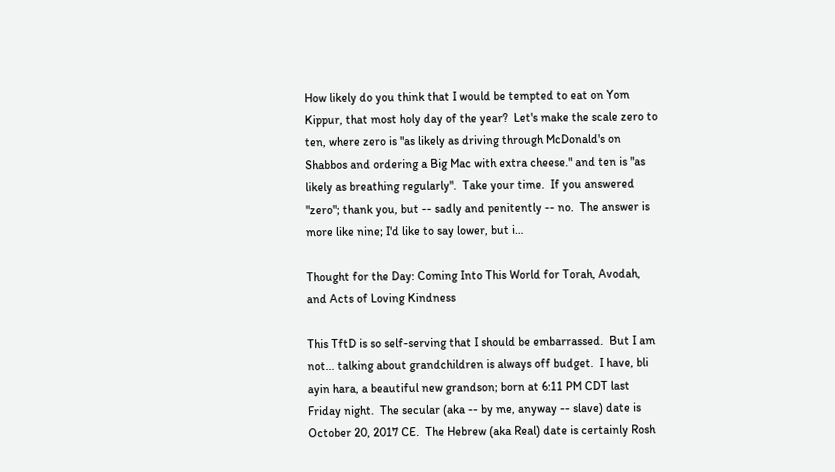How likely do you think that I would be tempted to eat on Yom Kippur, that most holy day of the year?  Let's make the scale zero to ten, where zero is "as likely as driving through McDonald's on Shabbos and ordering a Big Mac with extra cheese." and ten is "as likely as breathing regularly".  Take your time.  If you answered "zero"; thank you, but -- sadly and penitently -- no.  The answer is more like nine; I'd like to say lower, but i…

Thought for the Day: Coming Into This World for Torah, Avodah, and Acts of Loving Kindness

This TftD is so self-serving that I should be embarrassed.  But I am not... talking about grandchildren is always off budget.  I have, bli ayin hara, a beautiful new grandson; born at 6:11 PM CDT last Friday night.  The secular (aka -- by me, anyway -- slave) date is October 20, 2017 CE.  The Hebrew (aka Real) date is certainly Rosh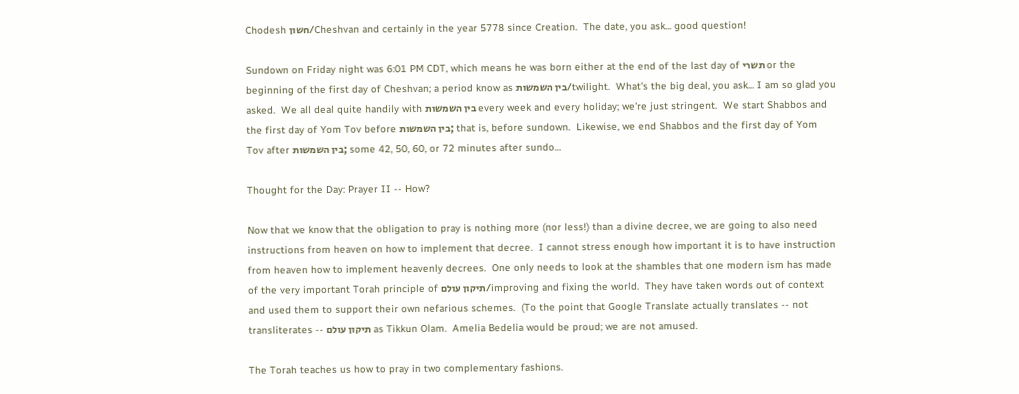Chodesh חשון/Cheshvan and certainly in the year 5778 since Creation.  The date, you ask... good question!

Sundown on Friday night was 6:01 PM CDT, which means he was born either at the end of the last day of תשרי or the beginning of the first day of Cheshvan; a period know as בין השמשות/twilight.  What's the big deal, you ask... I am so glad you asked.  We all deal quite handily with בין השמשות every week and every holiday; we're just stringent.  We start Shabbos and the first day of Yom Tov before בין השמשות; that is, before sundown.  Likewise, we end Shabbos and the first day of Yom Tov after בין השמשות; some 42, 50, 60, or 72 minutes after sundo…

Thought for the Day: Prayer II -- How?

Now that we know that the obligation to pray is nothing more (nor less!) than a divine decree, we are going to also need instructions from heaven on how to implement that decree.  I cannot stress enough how important it is to have instruction from heaven how to implement heavenly decrees.  One only needs to look at the shambles that one modern ism has made of the very important Torah principle of תיקון עולם/improving and fixing the world.  They have taken words out of context and used them to support their own nefarious schemes.  (To the point that Google Translate actually translates -- not transliterates -- תיקון עולם as Tikkun Olam.  Amelia Bedelia would be proud; we are not amused.

The Torah teaches us how to pray in two complementary fashions.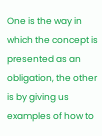One is the way in which the concept is presented as an obligation, the other is by giving us examples of how to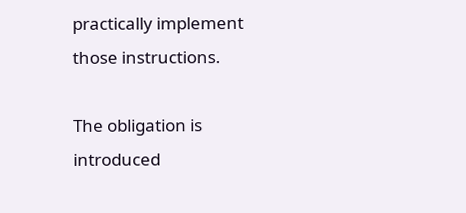practically implement those instructions.

The obligation is introduced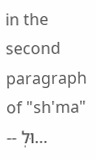in the second paragraph of "sh'ma" -- וּלְ…